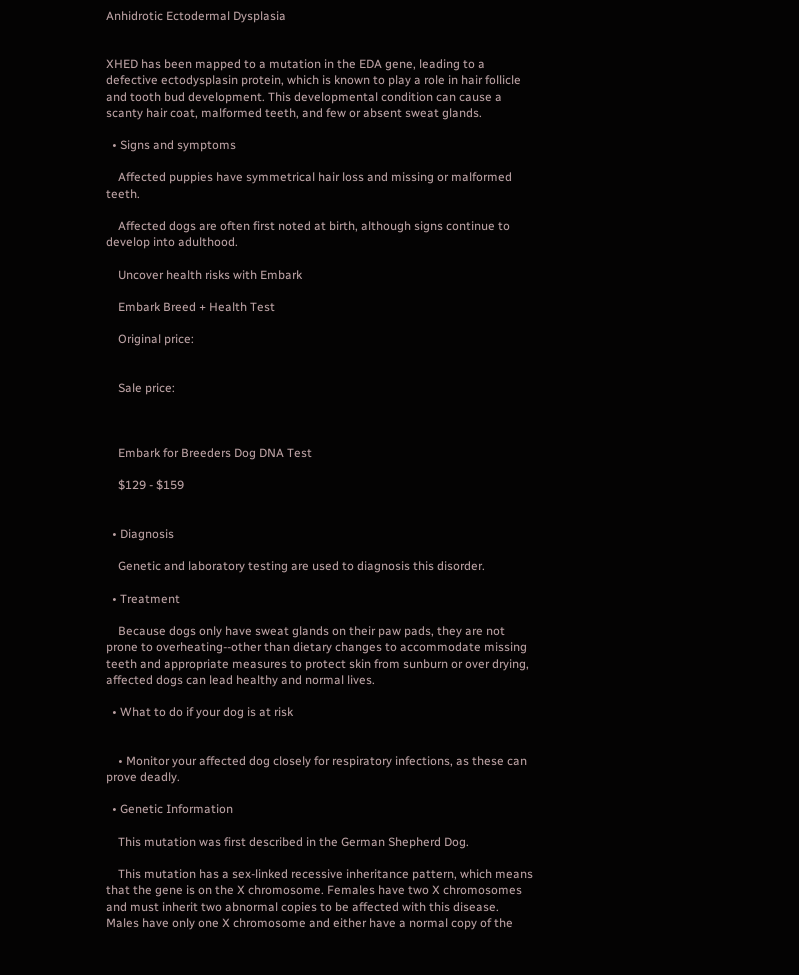Anhidrotic Ectodermal Dysplasia


XHED has been mapped to a mutation in the EDA gene, leading to a defective ectodysplasin protein, which is known to play a role in hair follicle and tooth bud development. This developmental condition can cause a scanty hair coat, malformed teeth, and few or absent sweat glands.

  • Signs and symptoms

    Affected puppies have symmetrical hair loss and missing or malformed teeth.

    Affected dogs are often first noted at birth, although signs continue to develop into adulthood.

    Uncover health risks with Embark

    Embark Breed + Health Test

    Original price:


    Sale price:



    Embark for Breeders Dog DNA Test

    $129 - $159


  • Diagnosis

    Genetic and laboratory testing are used to diagnosis this disorder.

  • Treatment

    Because dogs only have sweat glands on their paw pads, they are not prone to overheating--other than dietary changes to accommodate missing teeth and appropriate measures to protect skin from sunburn or over drying, affected dogs can lead healthy and normal lives.

  • What to do if your dog is at risk


    • Monitor your affected dog closely for respiratory infections, as these can prove deadly.

  • Genetic Information

    This mutation was first described in the German Shepherd Dog.

    This mutation has a sex-linked recessive inheritance pattern, which means that the gene is on the X chromosome. Females have two X chromosomes and must inherit two abnormal copies to be affected with this disease. Males have only one X chromosome and either have a normal copy of the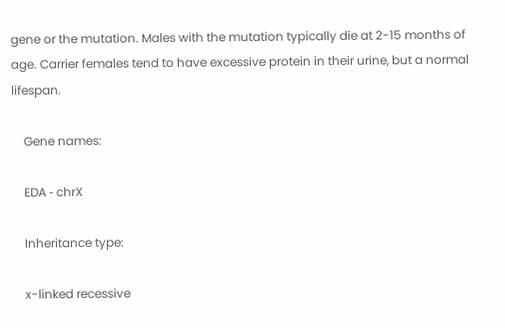gene or the mutation. Males with the mutation typically die at 2-15 months of age. Carrier females tend to have excessive protein in their urine, but a normal lifespan.

    Gene names:

    EDA ‐ chrX

    Inheritance type:

    x-linked recessive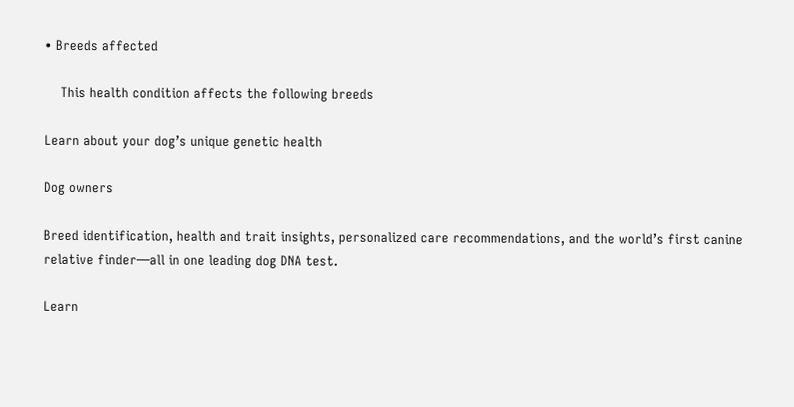• Breeds affected

    This health condition affects the following breeds

Learn about your dog’s unique genetic health

Dog owners

Breed identification, health and trait insights, personalized care recommendations, and the world’s first canine relative finder—all in one leading dog DNA test.

Learn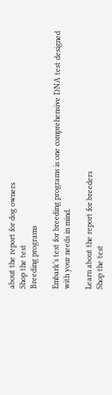about the report for dog owners
Shop the test
Breeding programs

Embark’s test for breeding programs is one comprehensive DNA test designed with your needs in mind.

Learn about the report for breeders
Shop the test